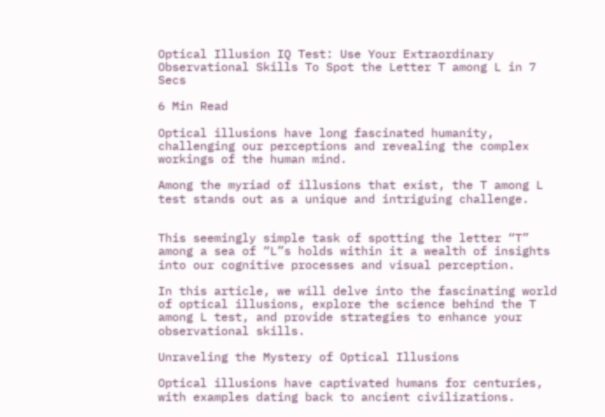Optical Illusion IQ Test: Use Your Extraordinary Observational Skills To Spot the Letter T among L in 7 Secs

6 Min Read

Optical illusions have long fascinated humanity, challenging our perceptions and revealing the complex workings of the human mind.

Among the myriad of illusions that exist, the T among L test stands out as a unique and intriguing challenge.


This seemingly simple task of spotting the letter “T” among a sea of “L”s holds within it a wealth of insights into our cognitive processes and visual perception.

In this article, we will delve into the fascinating world of optical illusions, explore the science behind the T among L test, and provide strategies to enhance your observational skills.

Unraveling the Mystery of Optical Illusions

Optical illusions have captivated humans for centuries, with examples dating back to ancient civilizations.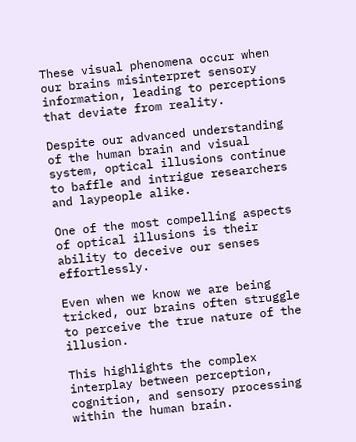These visual phenomena occur when our brains misinterpret sensory information, leading to perceptions that deviate from reality.

Despite our advanced understanding of the human brain and visual system, optical illusions continue to baffle and intrigue researchers and laypeople alike.

One of the most compelling aspects of optical illusions is their ability to deceive our senses effortlessly.

Even when we know we are being tricked, our brains often struggle to perceive the true nature of the illusion.

This highlights the complex interplay between perception, cognition, and sensory processing within the human brain.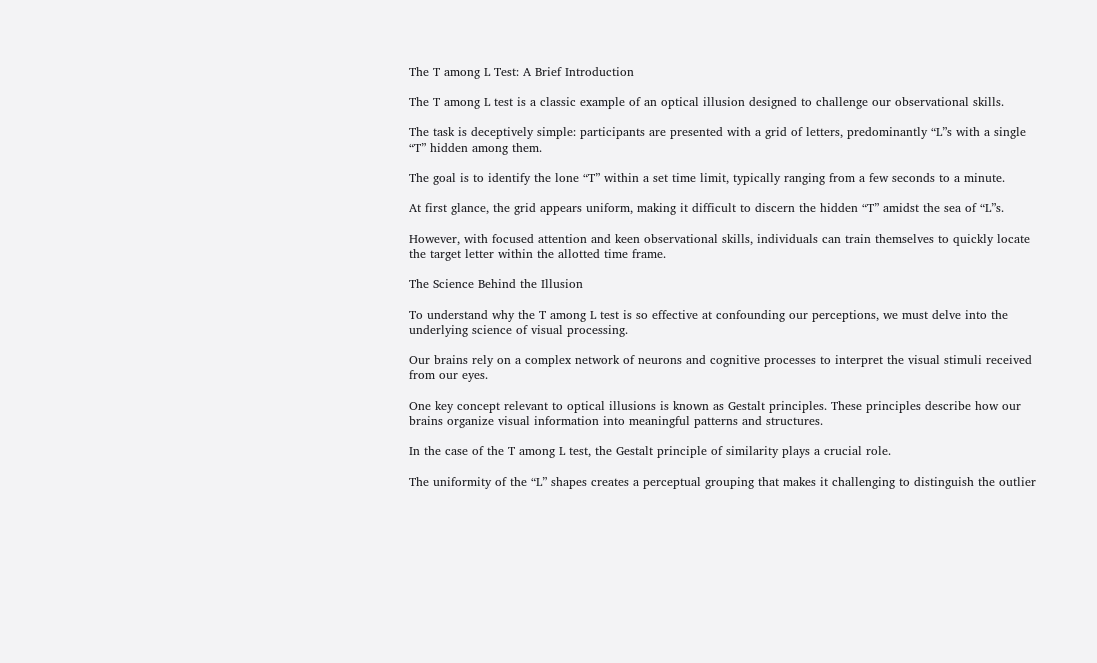The T among L Test: A Brief Introduction

The T among L test is a classic example of an optical illusion designed to challenge our observational skills.

The task is deceptively simple: participants are presented with a grid of letters, predominantly “L”s with a single “T” hidden among them.

The goal is to identify the lone “T” within a set time limit, typically ranging from a few seconds to a minute.

At first glance, the grid appears uniform, making it difficult to discern the hidden “T” amidst the sea of “L”s.

However, with focused attention and keen observational skills, individuals can train themselves to quickly locate the target letter within the allotted time frame.

The Science Behind the Illusion

To understand why the T among L test is so effective at confounding our perceptions, we must delve into the underlying science of visual processing.

Our brains rely on a complex network of neurons and cognitive processes to interpret the visual stimuli received from our eyes.

One key concept relevant to optical illusions is known as Gestalt principles. These principles describe how our brains organize visual information into meaningful patterns and structures.

In the case of the T among L test, the Gestalt principle of similarity plays a crucial role.

The uniformity of the “L” shapes creates a perceptual grouping that makes it challenging to distinguish the outlier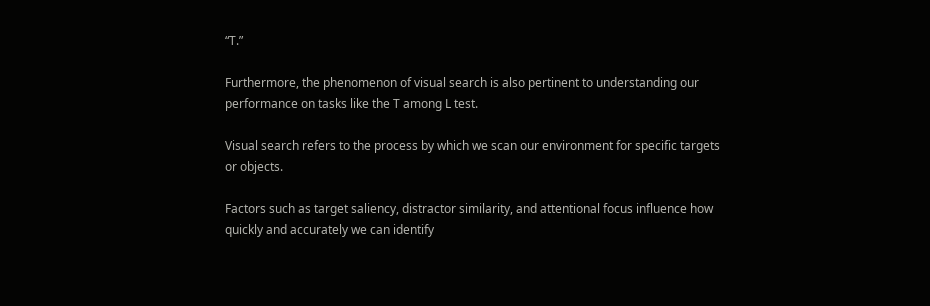“T.”

Furthermore, the phenomenon of visual search is also pertinent to understanding our performance on tasks like the T among L test.

Visual search refers to the process by which we scan our environment for specific targets or objects.

Factors such as target saliency, distractor similarity, and attentional focus influence how quickly and accurately we can identify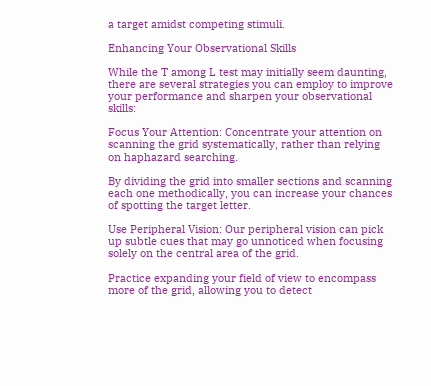a target amidst competing stimuli.

Enhancing Your Observational Skills

While the T among L test may initially seem daunting, there are several strategies you can employ to improve your performance and sharpen your observational skills:

Focus Your Attention: Concentrate your attention on scanning the grid systematically, rather than relying on haphazard searching.

By dividing the grid into smaller sections and scanning each one methodically, you can increase your chances of spotting the target letter.

Use Peripheral Vision: Our peripheral vision can pick up subtle cues that may go unnoticed when focusing solely on the central area of the grid.

Practice expanding your field of view to encompass more of the grid, allowing you to detect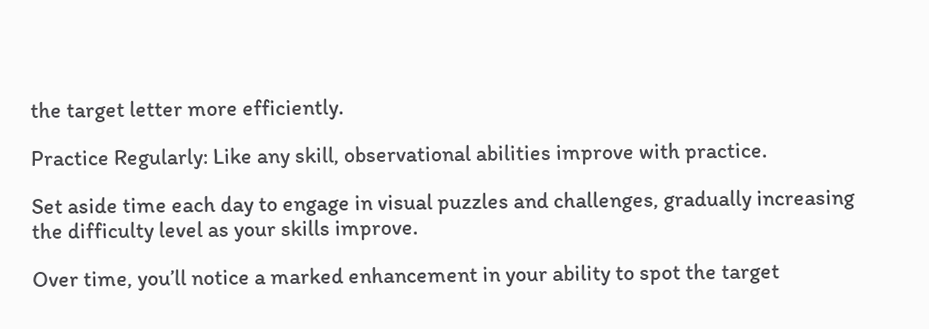the target letter more efficiently.

Practice Regularly: Like any skill, observational abilities improve with practice.

Set aside time each day to engage in visual puzzles and challenges, gradually increasing the difficulty level as your skills improve.

Over time, you’ll notice a marked enhancement in your ability to spot the target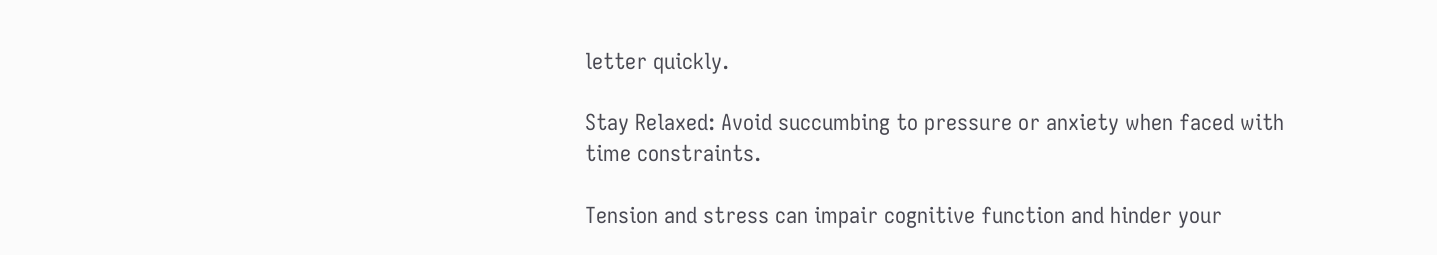letter quickly.

Stay Relaxed: Avoid succumbing to pressure or anxiety when faced with time constraints.

Tension and stress can impair cognitive function and hinder your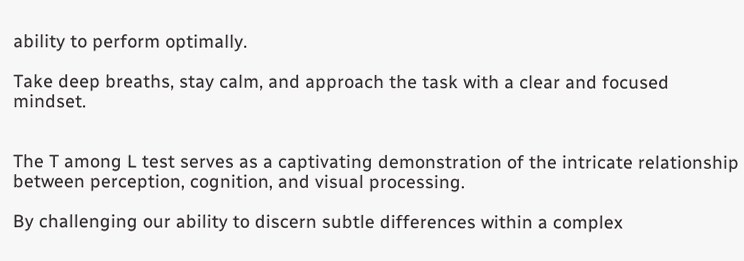ability to perform optimally.

Take deep breaths, stay calm, and approach the task with a clear and focused mindset.


The T among L test serves as a captivating demonstration of the intricate relationship between perception, cognition, and visual processing.

By challenging our ability to discern subtle differences within a complex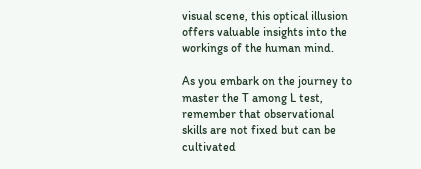visual scene, this optical illusion offers valuable insights into the workings of the human mind.

As you embark on the journey to master the T among L test, remember that observational skills are not fixed but can be cultivated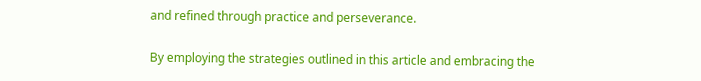and refined through practice and perseverance.

By employing the strategies outlined in this article and embracing the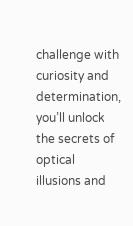challenge with curiosity and determination, you’ll unlock the secrets of optical illusions and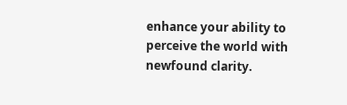enhance your ability to perceive the world with newfound clarity.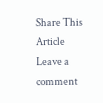Share This Article
Leave a comment